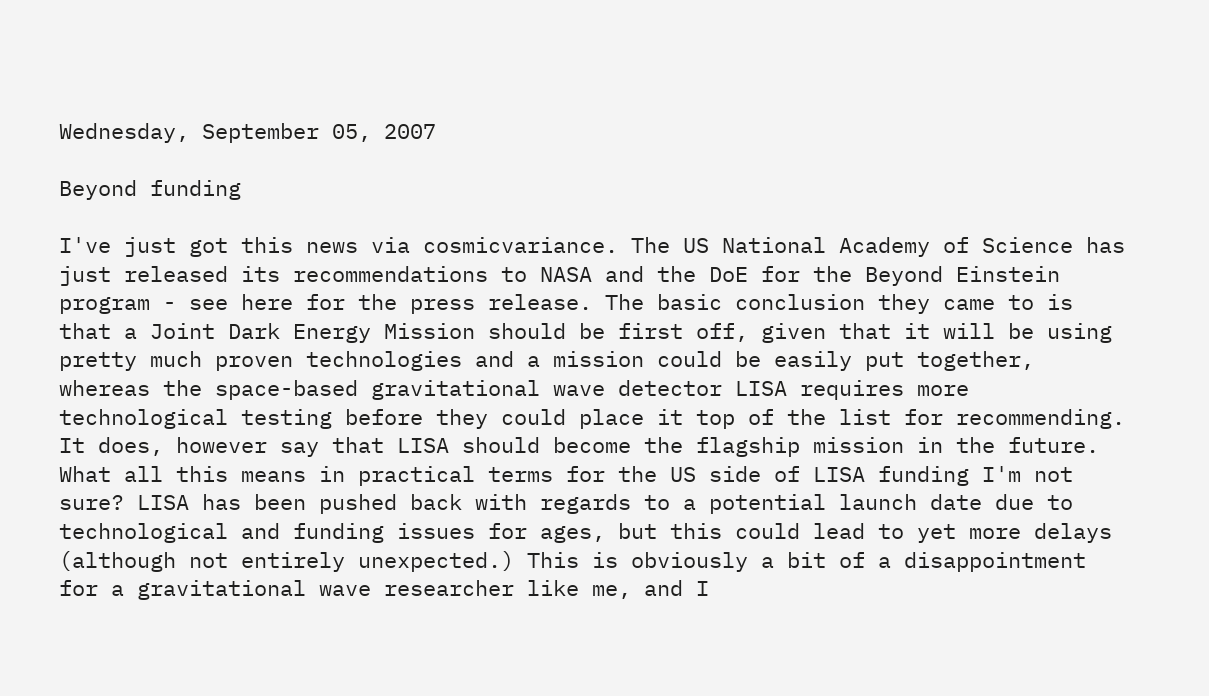Wednesday, September 05, 2007

Beyond funding

I've just got this news via cosmicvariance. The US National Academy of Science has just released its recommendations to NASA and the DoE for the Beyond Einstein program - see here for the press release. The basic conclusion they came to is that a Joint Dark Energy Mission should be first off, given that it will be using pretty much proven technologies and a mission could be easily put together, whereas the space-based gravitational wave detector LISA requires more technological testing before they could place it top of the list for recommending. It does, however say that LISA should become the flagship mission in the future. What all this means in practical terms for the US side of LISA funding I'm not sure? LISA has been pushed back with regards to a potential launch date due to technological and funding issues for ages, but this could lead to yet more delays (although not entirely unexpected.) This is obviously a bit of a disappointment for a gravitational wave researcher like me, and I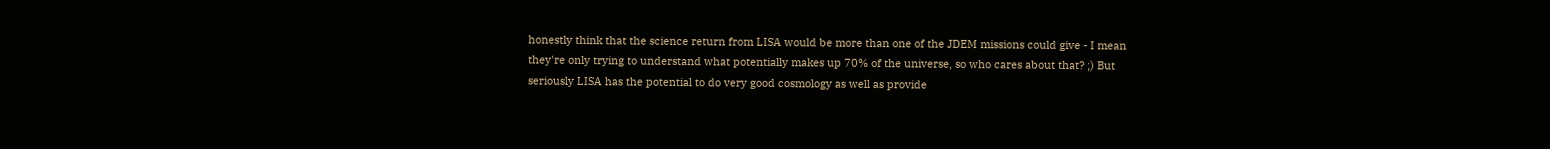honestly think that the science return from LISA would be more than one of the JDEM missions could give - I mean they're only trying to understand what potentially makes up 70% of the universe, so who cares about that? ;) But seriously LISA has the potential to do very good cosmology as well as provide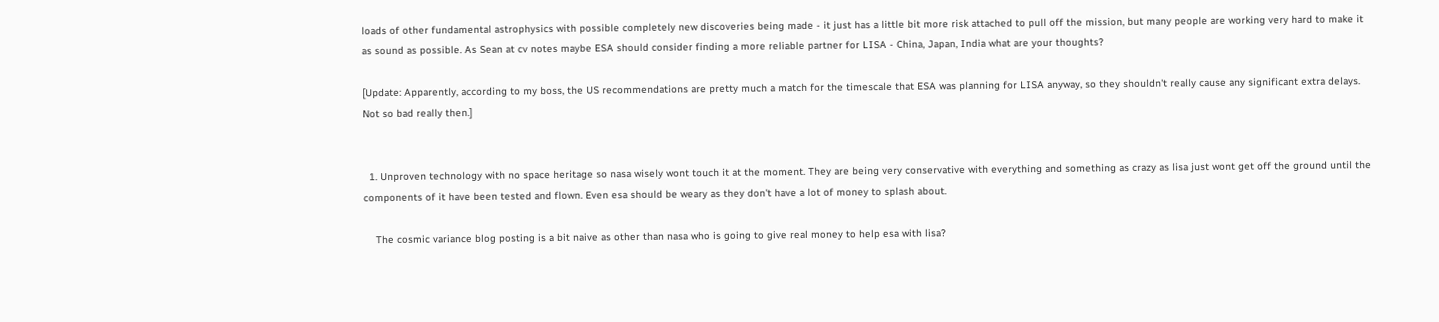loads of other fundamental astrophysics with possible completely new discoveries being made - it just has a little bit more risk attached to pull off the mission, but many people are working very hard to make it as sound as possible. As Sean at cv notes maybe ESA should consider finding a more reliable partner for LISA - China, Japan, India what are your thoughts?

[Update: Apparently, according to my boss, the US recommendations are pretty much a match for the timescale that ESA was planning for LISA anyway, so they shouldn't really cause any significant extra delays. Not so bad really then.]


  1. Unproven technology with no space heritage so nasa wisely wont touch it at the moment. They are being very conservative with everything and something as crazy as lisa just wont get off the ground until the components of it have been tested and flown. Even esa should be weary as they don't have a lot of money to splash about.

    The cosmic variance blog posting is a bit naive as other than nasa who is going to give real money to help esa with lisa?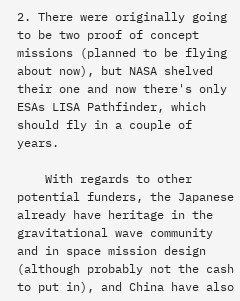2. There were originally going to be two proof of concept missions (planned to be flying about now), but NASA shelved their one and now there's only ESAs LISA Pathfinder, which should fly in a couple of years.

    With regards to other potential funders, the Japanese already have heritage in the gravitational wave community and in space mission design (although probably not the cash to put in), and China have also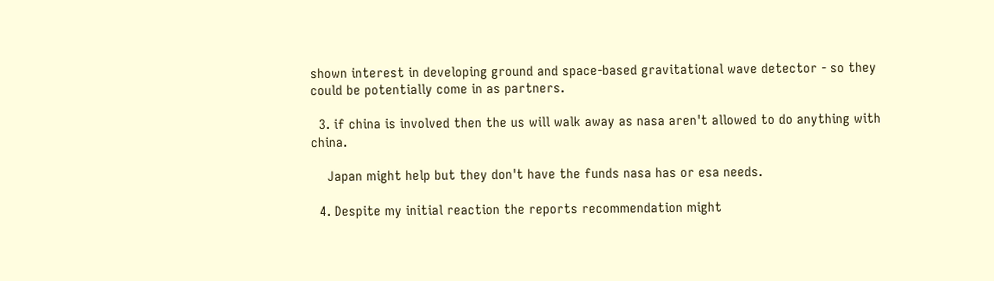shown interest in developing ground and space-based gravitational wave detector - so they could be potentially come in as partners.

  3. if china is involved then the us will walk away as nasa aren't allowed to do anything with china.

    Japan might help but they don't have the funds nasa has or esa needs.

  4. Despite my initial reaction the reports recommendation might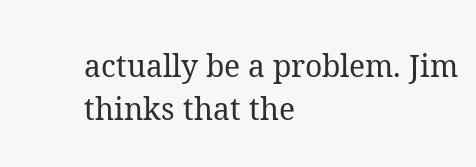actually be a problem. Jim thinks that the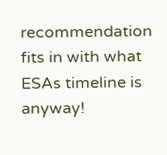recommendation fits in with what ESAs timeline is anyway!